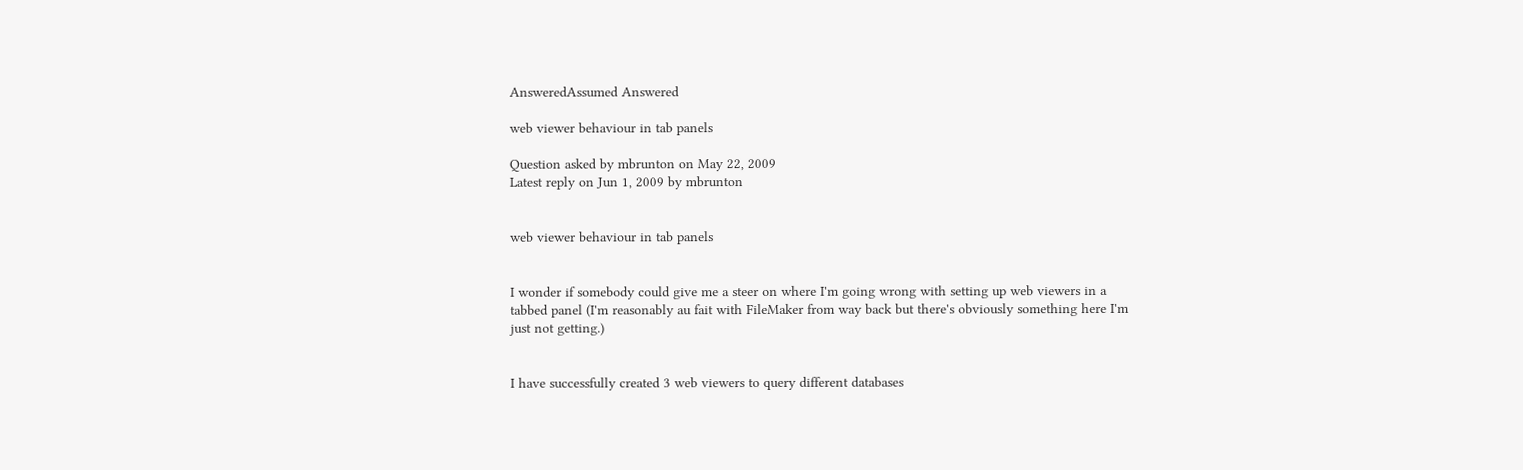AnsweredAssumed Answered

web viewer behaviour in tab panels

Question asked by mbrunton on May 22, 2009
Latest reply on Jun 1, 2009 by mbrunton


web viewer behaviour in tab panels


I wonder if somebody could give me a steer on where I'm going wrong with setting up web viewers in a tabbed panel (I'm reasonably au fait with FileMaker from way back but there's obviously something here I'm just not getting.)


I have successfully created 3 web viewers to query different databases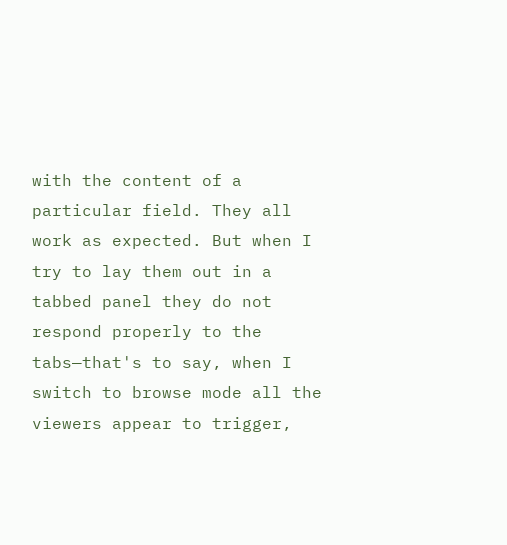with the content of a particular field. They all work as expected. But when I try to lay them out in a tabbed panel they do not respond properly to the tabs—that's to say, when I switch to browse mode all the viewers appear to trigger,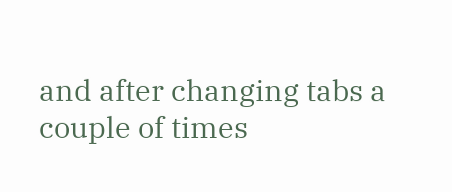and after changing tabs a couple of times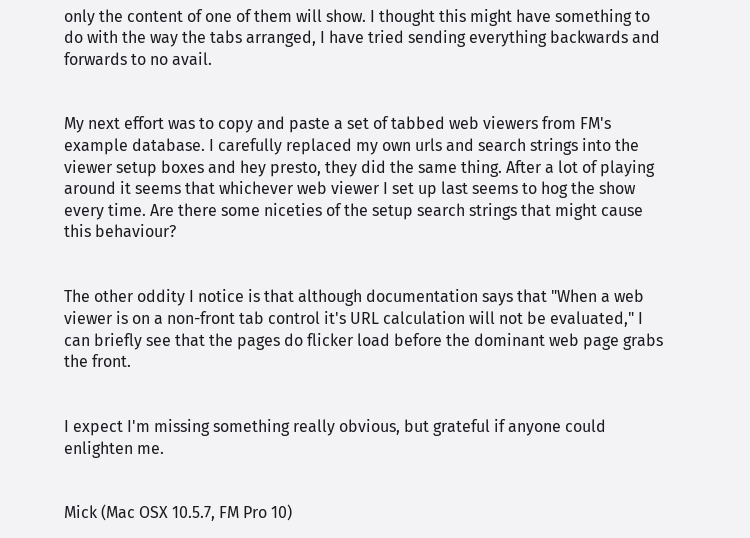only the content of one of them will show. I thought this might have something to do with the way the tabs arranged, I have tried sending everything backwards and forwards to no avail.


My next effort was to copy and paste a set of tabbed web viewers from FM's example database. I carefully replaced my own urls and search strings into the viewer setup boxes and hey presto, they did the same thing. After a lot of playing around it seems that whichever web viewer I set up last seems to hog the show every time. Are there some niceties of the setup search strings that might cause this behaviour?


The other oddity I notice is that although documentation says that "When a web viewer is on a non-front tab control it's URL calculation will not be evaluated," I can briefly see that the pages do flicker load before the dominant web page grabs the front.


I expect I'm missing something really obvious, but grateful if anyone could enlighten me.


Mick (Mac OSX 10.5.7, FM Pro 10)